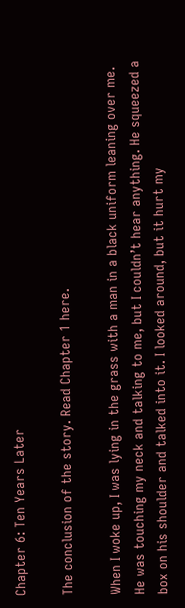Chapter 6: Ten Years Later

The conclusion of the story. Read Chapter 1 here.

When I woke up, I was lying in the grass with a man in a black uniform leaning over me. He was touching my neck and talking to me, but I couldn’t hear anything. He squeezed a box on his shoulder and talked into it. I looked around, but it hurt my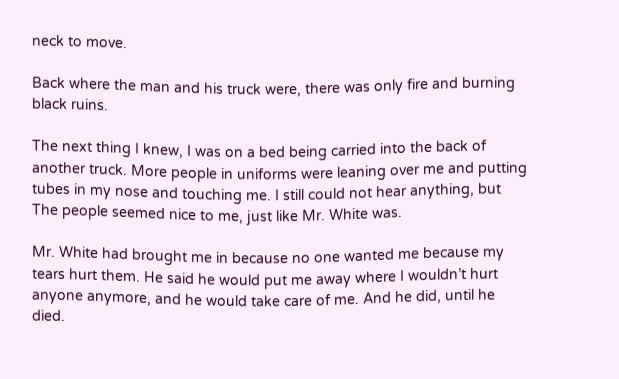neck to move.

Back where the man and his truck were, there was only fire and burning black ruins.

The next thing I knew, I was on a bed being carried into the back of another truck. More people in uniforms were leaning over me and putting tubes in my nose and touching me. I still could not hear anything, but The people seemed nice to me, just like Mr. White was.

Mr. White had brought me in because no one wanted me because my tears hurt them. He said he would put me away where I wouldn’t hurt anyone anymore, and he would take care of me. And he did, until he died.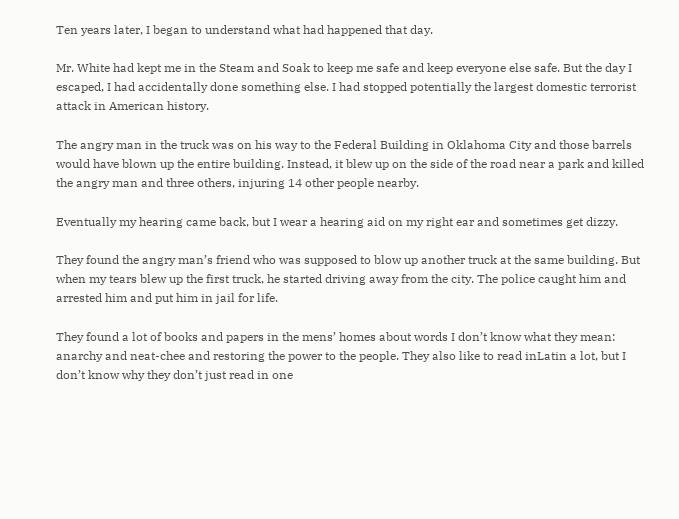Ten years later, I began to understand what had happened that day.

Mr. White had kept me in the Steam and Soak to keep me safe and keep everyone else safe. But the day I escaped, I had accidentally done something else. I had stopped potentially the largest domestic terrorist attack in American history.

The angry man in the truck was on his way to the Federal Building in Oklahoma City and those barrels would have blown up the entire building. Instead, it blew up on the side of the road near a park and killed the angry man and three others, injuring 14 other people nearby.

Eventually my hearing came back, but I wear a hearing aid on my right ear and sometimes get dizzy.

They found the angry man’s friend who was supposed to blow up another truck at the same building. But when my tears blew up the first truck, he started driving away from the city. The police caught him and arrested him and put him in jail for life.

They found a lot of books and papers in the mens’ homes about words I don’t know what they mean: anarchy and neat-chee and restoring the power to the people. They also like to read inLatin a lot, but I don’t know why they don’t just read in one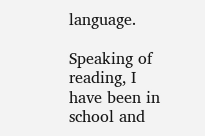language.

Speaking of reading, I have been in school and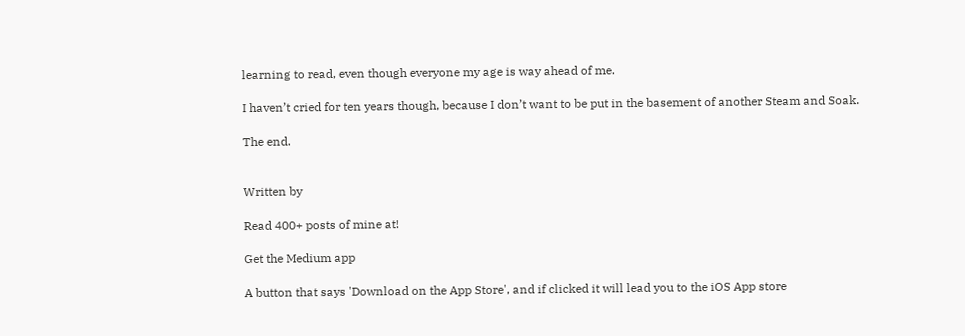learning to read, even though everyone my age is way ahead of me.

I haven’t cried for ten years though, because I don’t want to be put in the basement of another Steam and Soak.

The end.


Written by

Read 400+ posts of mine at!

Get the Medium app

A button that says 'Download on the App Store', and if clicked it will lead you to the iOS App store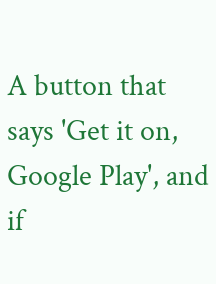A button that says 'Get it on, Google Play', and if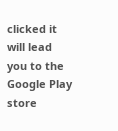clicked it will lead you to the Google Play store